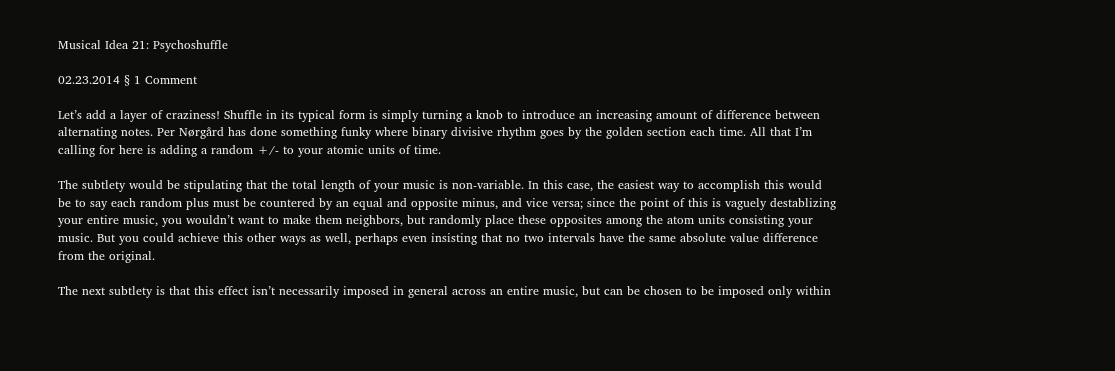Musical Idea 21: Psychoshuffle

02.23.2014 § 1 Comment

Let’s add a layer of craziness! Shuffle in its typical form is simply turning a knob to introduce an increasing amount of difference between alternating notes. Per Nørgård has done something funky where binary divisive rhythm goes by the golden section each time. All that I’m calling for here is adding a random +/- to your atomic units of time.

The subtlety would be stipulating that the total length of your music is non-variable. In this case, the easiest way to accomplish this would be to say each random plus must be countered by an equal and opposite minus, and vice versa; since the point of this is vaguely destablizing your entire music, you wouldn’t want to make them neighbors, but randomly place these opposites among the atom units consisting your music. But you could achieve this other ways as well, perhaps even insisting that no two intervals have the same absolute value difference from the original.

The next subtlety is that this effect isn’t necessarily imposed in general across an entire music, but can be chosen to be imposed only within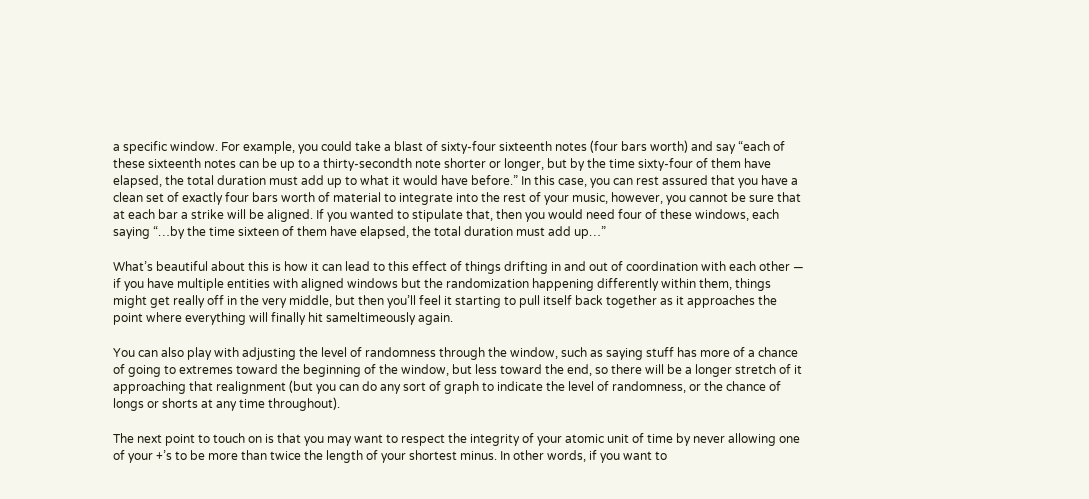a specific window. For example, you could take a blast of sixty-four sixteenth notes (four bars worth) and say “each of these sixteenth notes can be up to a thirty-secondth note shorter or longer, but by the time sixty-four of them have elapsed, the total duration must add up to what it would have before.” In this case, you can rest assured that you have a clean set of exactly four bars worth of material to integrate into the rest of your music, however, you cannot be sure that at each bar a strike will be aligned. If you wanted to stipulate that, then you would need four of these windows, each saying “…by the time sixteen of them have elapsed, the total duration must add up…”

What’s beautiful about this is how it can lead to this effect of things drifting in and out of coordination with each other — if you have multiple entities with aligned windows but the randomization happening differently within them, things might get really off in the very middle, but then you’ll feel it starting to pull itself back together as it approaches the point where everything will finally hit sameltimeously again.

You can also play with adjusting the level of randomness through the window, such as saying stuff has more of a chance of going to extremes toward the beginning of the window, but less toward the end, so there will be a longer stretch of it approaching that realignment (but you can do any sort of graph to indicate the level of randomness, or the chance of longs or shorts at any time throughout).

The next point to touch on is that you may want to respect the integrity of your atomic unit of time by never allowing one of your +’s to be more than twice the length of your shortest minus. In other words, if you want to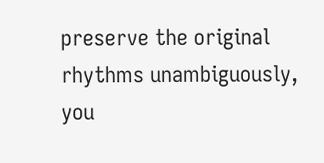preserve the original rhythms unambiguously, you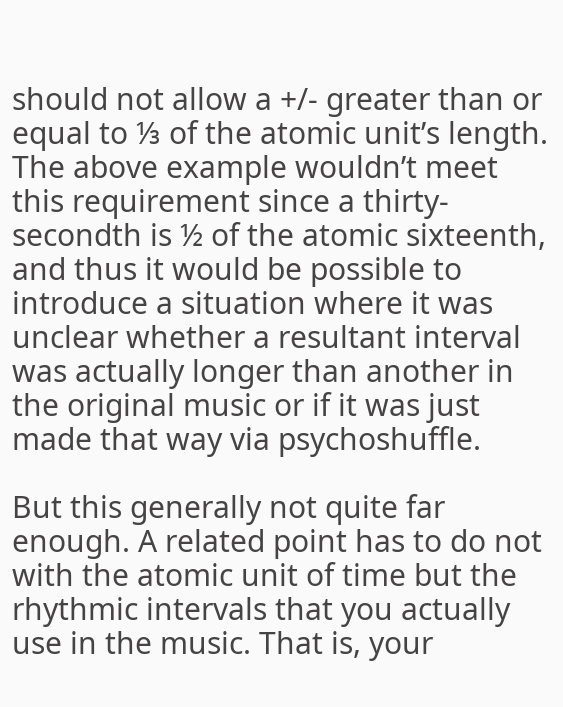should not allow a +/- greater than or equal to ⅓ of the atomic unit’s length. The above example wouldn’t meet this requirement since a thirty-secondth is ½ of the atomic sixteenth, and thus it would be possible to introduce a situation where it was unclear whether a resultant interval was actually longer than another in the original music or if it was just made that way via psychoshuffle.

But this generally not quite far enough. A related point has to do not with the atomic unit of time but the rhythmic intervals that you actually use in the music. That is, your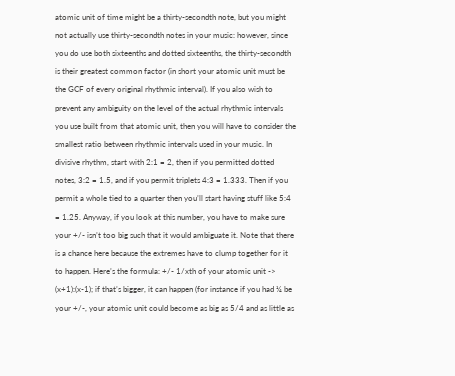atomic unit of time might be a thirty-secondth note, but you might not actually use thirty-secondth notes in your music: however, since you do use both sixteenths and dotted sixteenths, the thirty-secondth is their greatest common factor (in short your atomic unit must be the GCF of every original rhythmic interval). If you also wish to prevent any ambiguity on the level of the actual rhythmic intervals you use built from that atomic unit, then you will have to consider the smallest ratio between rhythmic intervals used in your music. In divisive rhythm, start with 2:1 = 2, then if you permitted dotted notes, 3:2 = 1.5, and if you permit triplets 4:3 = 1.333. Then if you permit a whole tied to a quarter then you’ll start having stuff like 5:4 = 1.25. Anyway, if you look at this number, you have to make sure your +/- isn’t too big such that it would ambiguate it. Note that there is a chance here because the extremes have to clump together for it to happen. Here’s the formula: +/- 1/xth of your atomic unit -> (x+1):(x-1); if that’s bigger, it can happen (for instance if you had ¼ be your +/-, your atomic unit could become as big as 5/4 and as little as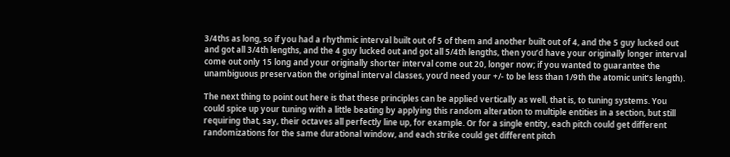3/4ths as long, so if you had a rhythmic interval built out of 5 of them and another built out of 4, and the 5 guy lucked out and got all 3/4th lengths, and the 4 guy lucked out and got all 5/4th lengths, then you’d have your originally longer interval come out only 15 long and your originally shorter interval come out 20, longer now; if you wanted to guarantee the unambiguous preservation the original interval classes, you’d need your +/- to be less than 1/9th the atomic unit’s length).

The next thing to point out here is that these principles can be applied vertically as well, that is, to tuning systems. You could spice up your tuning with a little beating by applying this random alteration to multiple entities in a section, but still requiring that, say, their octaves all perfectly line up, for example. Or for a single entity, each pitch could get different randomizations for the same durational window, and each strike could get different pitch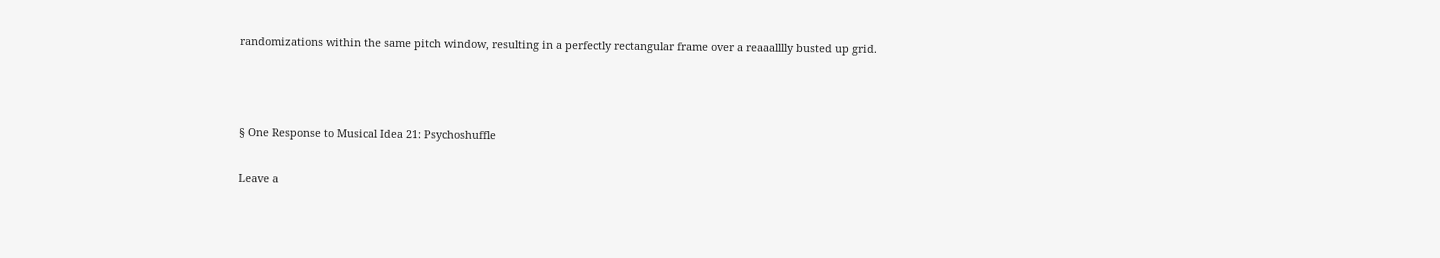randomizations within the same pitch window, resulting in a perfectly rectangular frame over a reaaalllly busted up grid.



§ One Response to Musical Idea 21: Psychoshuffle

Leave a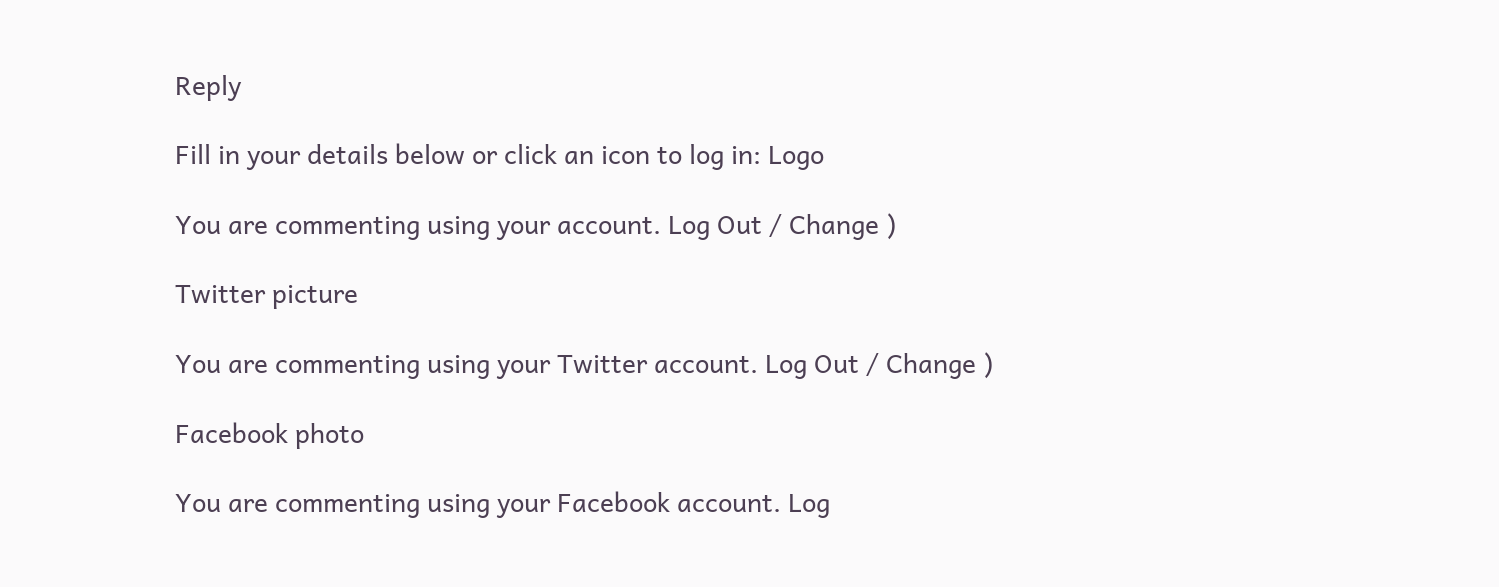Reply

Fill in your details below or click an icon to log in: Logo

You are commenting using your account. Log Out / Change )

Twitter picture

You are commenting using your Twitter account. Log Out / Change )

Facebook photo

You are commenting using your Facebook account. Log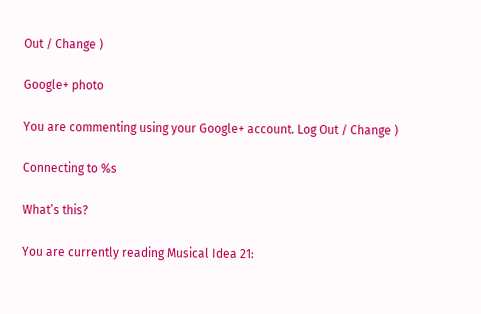Out / Change )

Google+ photo

You are commenting using your Google+ account. Log Out / Change )

Connecting to %s

What’s this?

You are currently reading Musical Idea 21: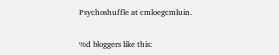Psychoshuffle at cmloegcmluin.


%d bloggers like this: